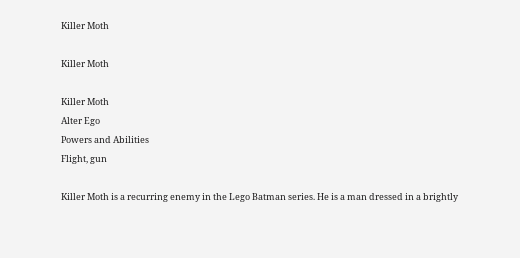Killer Moth

Killer Moth

Killer Moth
Alter Ego
Powers and Abilities
Flight, gun

Killer Moth is a recurring enemy in the Lego Batman series. He is a man dressed in a brightly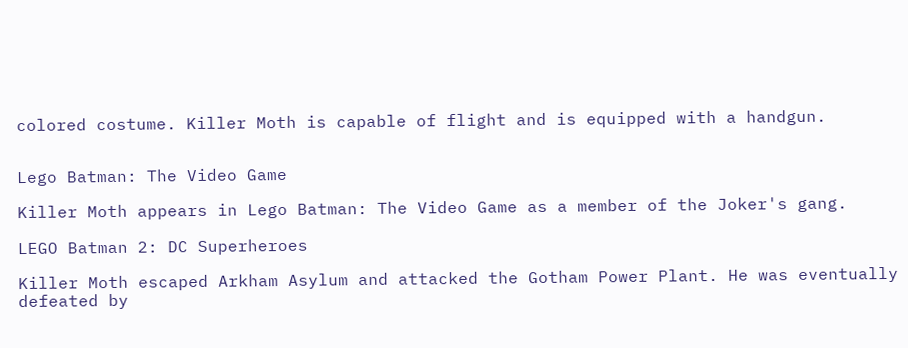colored costume. Killer Moth is capable of flight and is equipped with a handgun.


Lego Batman: The Video Game

Killer Moth appears in Lego Batman: The Video Game as a member of the Joker's gang.

LEGO Batman 2: DC Superheroes

Killer Moth escaped Arkham Asylum and attacked the Gotham Power Plant. He was eventually defeated by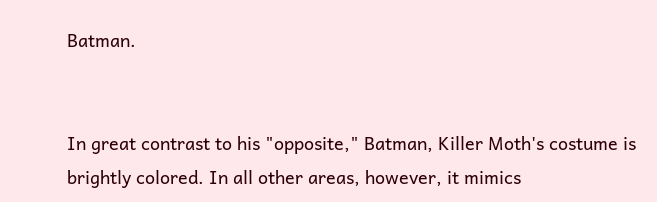Batman.


In great contrast to his "opposite," Batman, Killer Moth's costume is brightly colored. In all other areas, however, it mimics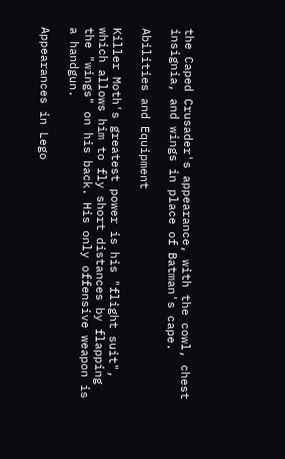the Caped Crusader's appearance, with the cowl, chest insignia, and wings in place of Batman's cape.

Abilities and Equipment

Killer Moth's greatest power is his "flight suit", which allows him to fly short distances by flapping the "wings" on his back. His only offensive weapon is a handgun.

Appearances in Lego